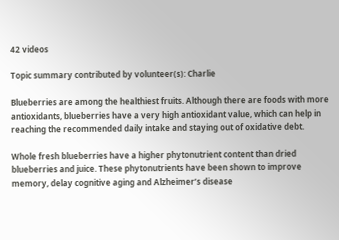42 videos

Topic summary contributed by volunteer(s): Charlie

Blueberries are among the healthiest fruits. Although there are foods with more antioxidants, blueberries have a very high antioxidant value, which can help in reaching the recommended daily intake and staying out of oxidative debt.

Whole fresh blueberries have a higher phytonutrient content than dried blueberries and juice. These phytonutrients have been shown to improve memory, delay cognitive aging and Alzheimer’s disease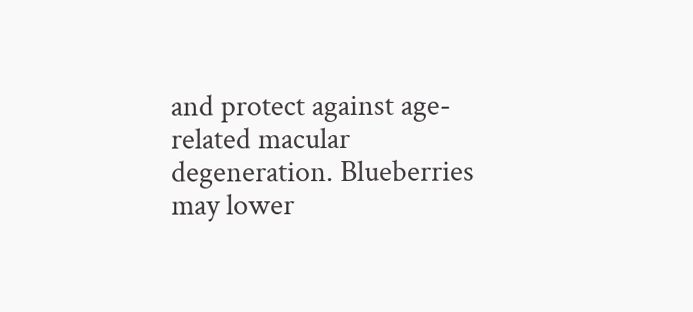and protect against age-related macular degeneration. Blueberries may lower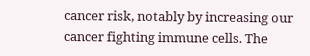cancer risk, notably by increasing our cancer fighting immune cells. The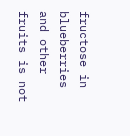fructose in blueberries and other fruits is not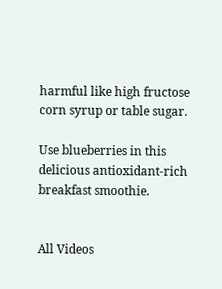harmful like high fructose corn syrup or table sugar.

Use blueberries in this delicious antioxidant-rich breakfast smoothie.


All Videos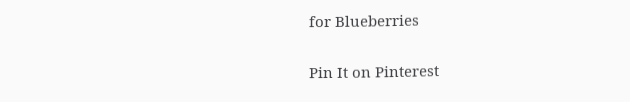for Blueberries

Pin It on Pinterest